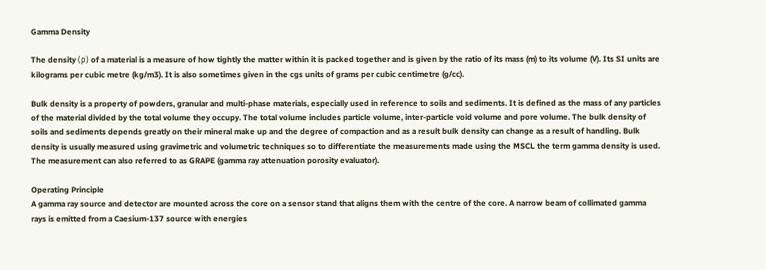Gamma Density

The density (ρ) of a material is a measure of how tightly the matter within it is packed together and is given by the ratio of its mass (m) to its volume (V). Its SI units are kilograms per cubic metre (kg/m3). It is also sometimes given in the cgs units of grams per cubic centimetre (g/cc).

Bulk density is a property of powders, granular and multi-phase materials, especially used in reference to soils and sediments. It is defined as the mass of any particles of the material divided by the total volume they occupy. The total volume includes particle volume, inter-particle void volume and pore volume. The bulk density of soils and sediments depends greatly on their mineral make up and the degree of compaction and as a result bulk density can change as a result of handling. Bulk density is usually measured using gravimetric and volumetric techniques so to differentiate the measurements made using the MSCL the term gamma density is used. The measurement can also referred to as GRAPE (gamma ray attenuation porosity evaluator).

Operating Principle
A gamma ray source and detector are mounted across the core on a sensor stand that aligns them with the centre of the core. A narrow beam of collimated gamma rays is emitted from a Caesium-137 source with energies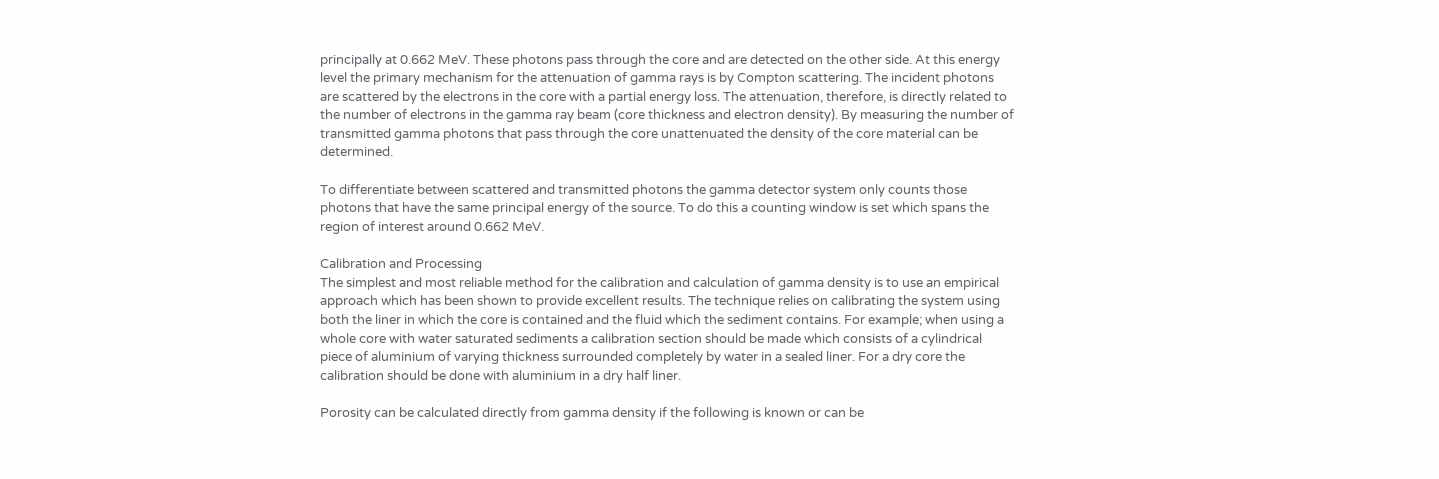principally at 0.662 MeV. These photons pass through the core and are detected on the other side. At this energy level the primary mechanism for the attenuation of gamma rays is by Compton scattering. The incident photons are scattered by the electrons in the core with a partial energy loss. The attenuation, therefore, is directly related to the number of electrons in the gamma ray beam (core thickness and electron density). By measuring the number of transmitted gamma photons that pass through the core unattenuated the density of the core material can be determined.

To differentiate between scattered and transmitted photons the gamma detector system only counts those photons that have the same principal energy of the source. To do this a counting window is set which spans the region of interest around 0.662 MeV.

Calibration and Processing
The simplest and most reliable method for the calibration and calculation of gamma density is to use an empirical approach which has been shown to provide excellent results. The technique relies on calibrating the system using both the liner in which the core is contained and the fluid which the sediment contains. For example; when using a whole core with water saturated sediments a calibration section should be made which consists of a cylindrical piece of aluminium of varying thickness surrounded completely by water in a sealed liner. For a dry core the calibration should be done with aluminium in a dry half liner.

Porosity can be calculated directly from gamma density if the following is known or can be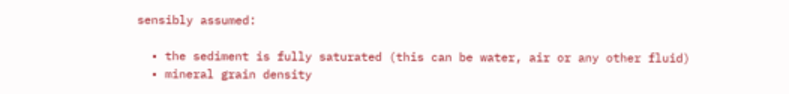sensibly assumed:

  • the sediment is fully saturated (this can be water, air or any other fluid)
  • mineral grain density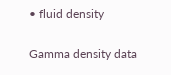• fluid density

Gamma density data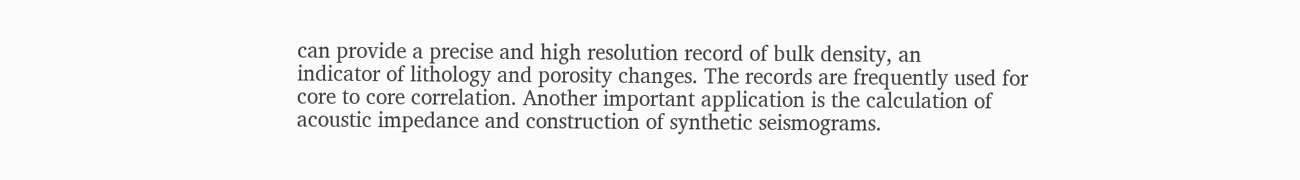can provide a precise and high resolution record of bulk density, an
indicator of lithology and porosity changes. The records are frequently used for
core to core correlation. Another important application is the calculation of
acoustic impedance and construction of synthetic seismograms.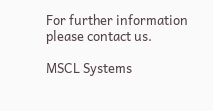For further information please contact us.

MSCL Systems